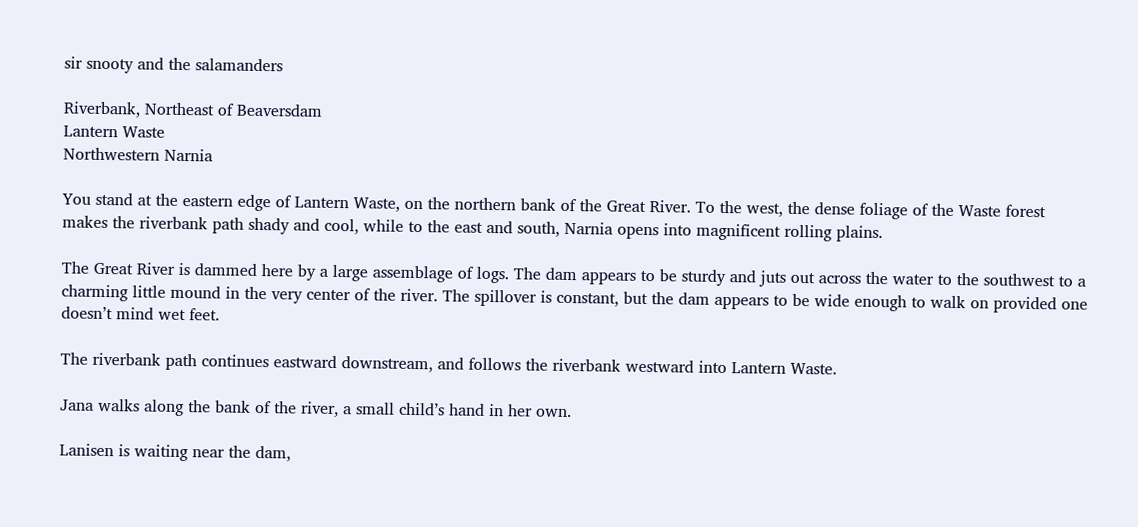sir snooty and the salamanders

Riverbank, Northeast of Beaversdam
Lantern Waste
Northwestern Narnia

You stand at the eastern edge of Lantern Waste, on the northern bank of the Great River. To the west, the dense foliage of the Waste forest makes the riverbank path shady and cool, while to the east and south, Narnia opens into magnificent rolling plains.

The Great River is dammed here by a large assemblage of logs. The dam appears to be sturdy and juts out across the water to the southwest to a charming little mound in the very center of the river. The spillover is constant, but the dam appears to be wide enough to walk on provided one doesn’t mind wet feet.

The riverbank path continues eastward downstream, and follows the riverbank westward into Lantern Waste.

Jana walks along the bank of the river, a small child’s hand in her own.

Lanisen is waiting near the dam,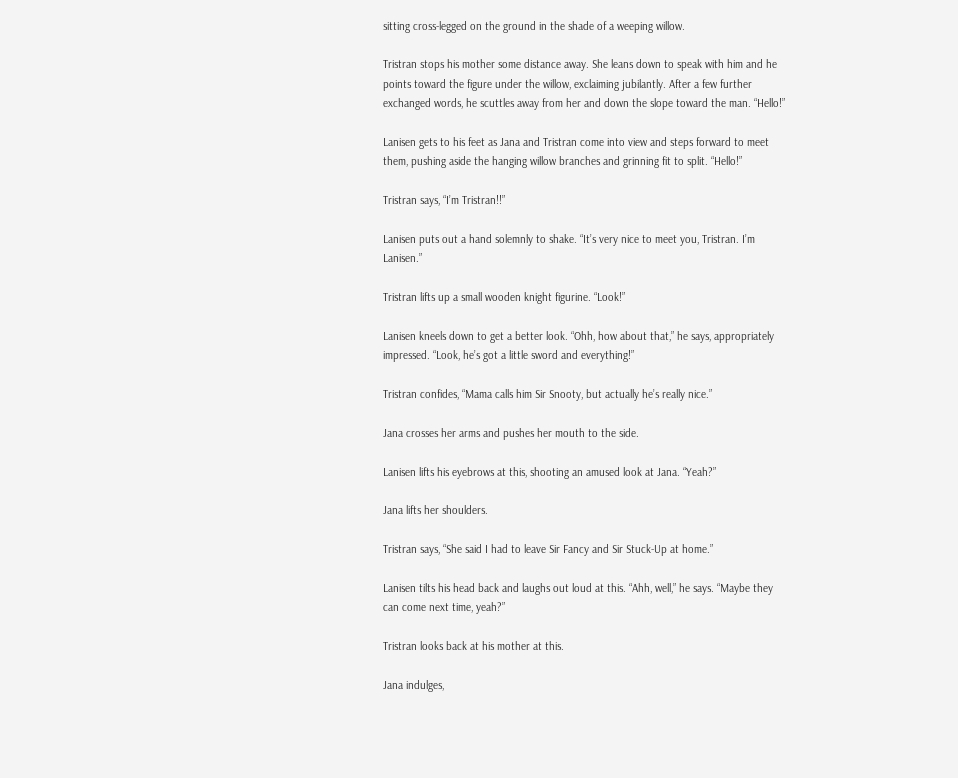sitting cross-legged on the ground in the shade of a weeping willow.

Tristran stops his mother some distance away. She leans down to speak with him and he points toward the figure under the willow, exclaiming jubilantly. After a few further exchanged words, he scuttles away from her and down the slope toward the man. “Hello!”

Lanisen gets to his feet as Jana and Tristran come into view and steps forward to meet them, pushing aside the hanging willow branches and grinning fit to split. “Hello!”

Tristran says, “I’m Tristran!!”

Lanisen puts out a hand solemnly to shake. “It’s very nice to meet you, Tristran. I’m Lanisen.”

Tristran lifts up a small wooden knight figurine. “Look!”

Lanisen kneels down to get a better look. “Ohh, how about that,” he says, appropriately impressed. “Look, he’s got a little sword and everything!”

Tristran confides, “Mama calls him Sir Snooty, but actually he’s really nice.”

Jana crosses her arms and pushes her mouth to the side.

Lanisen lifts his eyebrows at this, shooting an amused look at Jana. “Yeah?”

Jana lifts her shoulders.

Tristran says, “She said I had to leave Sir Fancy and Sir Stuck-Up at home.”

Lanisen tilts his head back and laughs out loud at this. “Ahh, well,” he says. “Maybe they can come next time, yeah?”

Tristran looks back at his mother at this.

Jana indulges,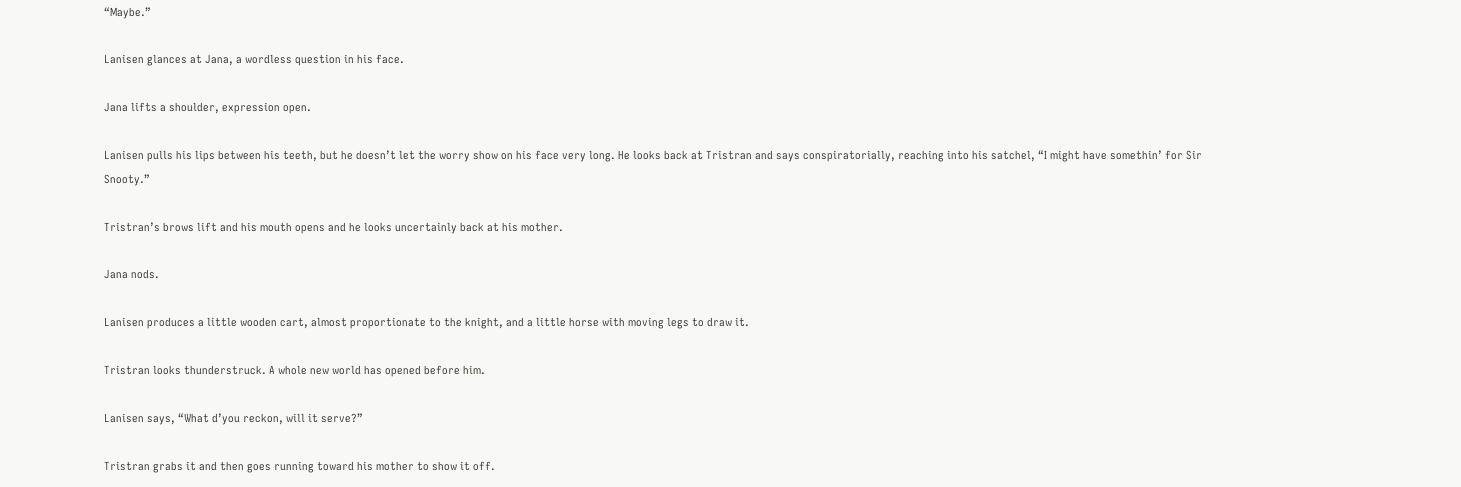“Maybe.”

Lanisen glances at Jana, a wordless question in his face.

Jana lifts a shoulder, expression open.

Lanisen pulls his lips between his teeth, but he doesn’t let the worry show on his face very long. He looks back at Tristran and says conspiratorially, reaching into his satchel, “I might have somethin’ for Sir Snooty.”

Tristran’s brows lift and his mouth opens and he looks uncertainly back at his mother.

Jana nods.

Lanisen produces a little wooden cart, almost proportionate to the knight, and a little horse with moving legs to draw it.

Tristran looks thunderstruck. A whole new world has opened before him.

Lanisen says, “What d’you reckon, will it serve?”

Tristran grabs it and then goes running toward his mother to show it off.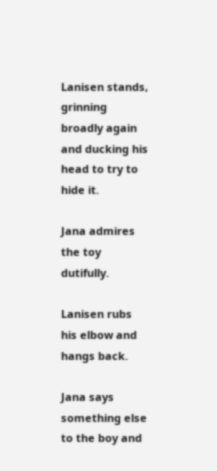Lanisen stands, grinning broadly again and ducking his head to try to hide it.

Jana admires the toy dutifully.

Lanisen rubs his elbow and hangs back.

Jana says something else to the boy and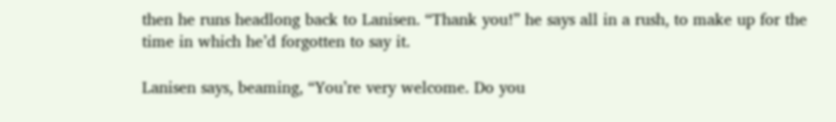then he runs headlong back to Lanisen. “Thank you!” he says all in a rush, to make up for the time in which he’d forgotten to say it.

Lanisen says, beaming, “You’re very welcome. Do you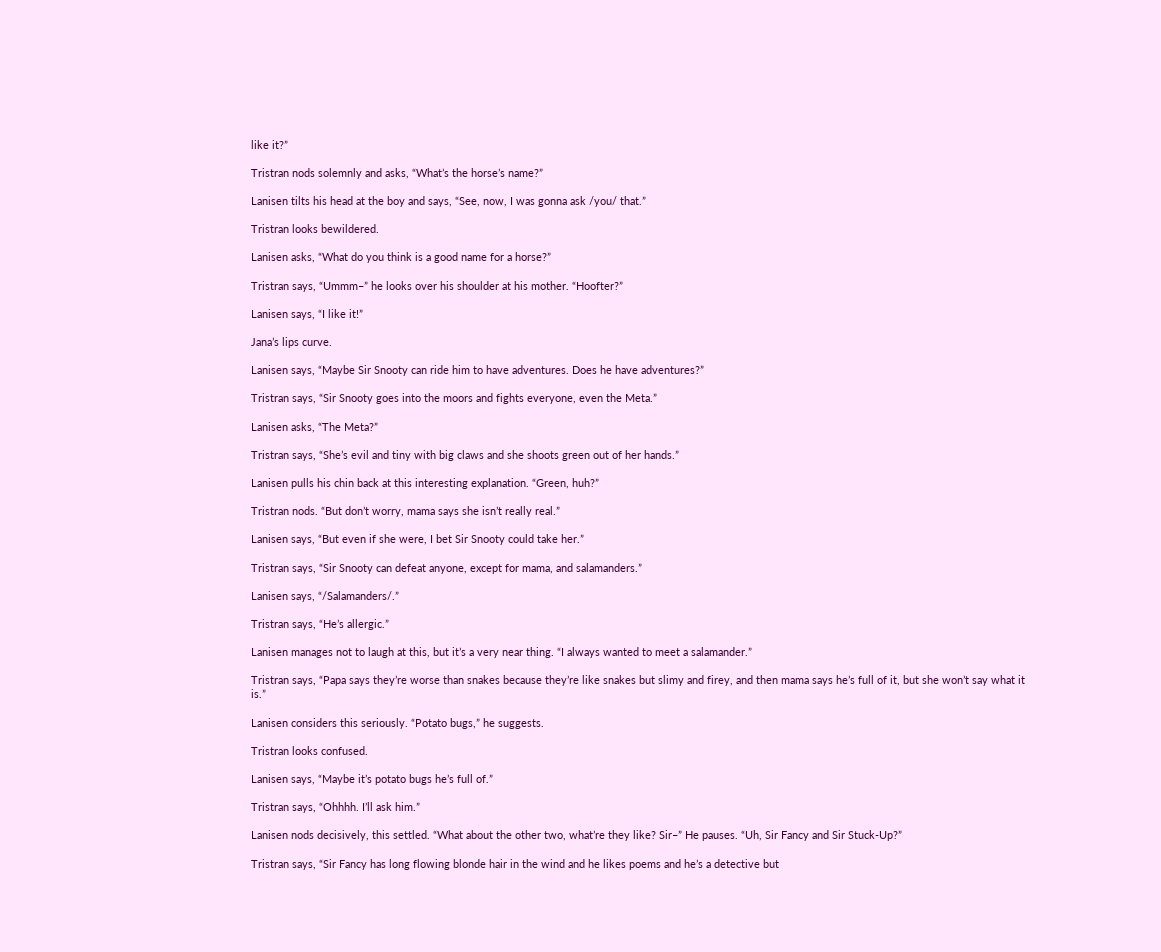like it?”

Tristran nods solemnly and asks, “What’s the horse’s name?”

Lanisen tilts his head at the boy and says, “See, now, I was gonna ask /you/ that.”

Tristran looks bewildered.

Lanisen asks, “What do you think is a good name for a horse?”

Tristran says, “Ummm–” he looks over his shoulder at his mother. “Hoofter?”

Lanisen says, “I like it!”

Jana’s lips curve.

Lanisen says, “Maybe Sir Snooty can ride him to have adventures. Does he have adventures?”

Tristran says, “Sir Snooty goes into the moors and fights everyone, even the Meta.”

Lanisen asks, “The Meta?”

Tristran says, “She’s evil and tiny with big claws and she shoots green out of her hands.”

Lanisen pulls his chin back at this interesting explanation. “Green, huh?”

Tristran nods. “But don’t worry, mama says she isn’t really real.”

Lanisen says, “But even if she were, I bet Sir Snooty could take her.”

Tristran says, “Sir Snooty can defeat anyone, except for mama, and salamanders.”

Lanisen says, “/Salamanders/.”

Tristran says, “He’s allergic.”

Lanisen manages not to laugh at this, but it’s a very near thing. “I always wanted to meet a salamander.”

Tristran says, “Papa says they’re worse than snakes because they’re like snakes but slimy and firey, and then mama says he’s full of it, but she won’t say what it is.”

Lanisen considers this seriously. “Potato bugs,” he suggests.

Tristran looks confused.

Lanisen says, “Maybe it’s potato bugs he’s full of.”

Tristran says, “Ohhhh. I’ll ask him.”

Lanisen nods decisively, this settled. “What about the other two, what’re they like? Sir–” He pauses. “Uh, Sir Fancy and Sir Stuck-Up?”

Tristran says, “Sir Fancy has long flowing blonde hair in the wind and he likes poems and he’s a detective but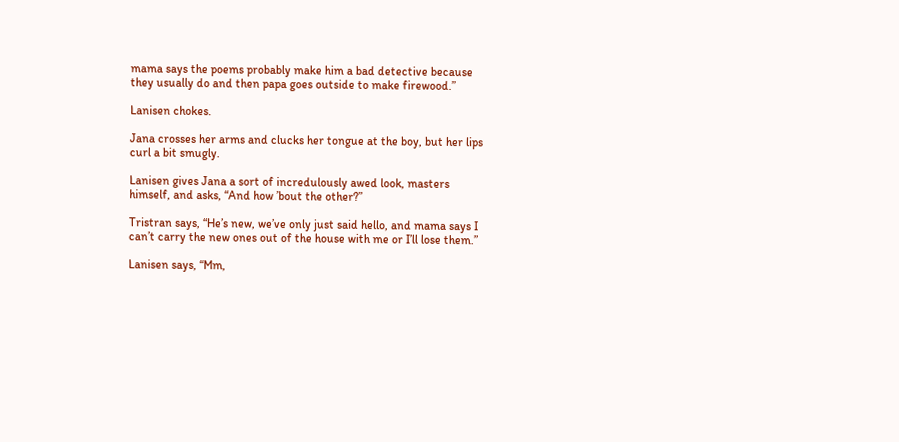mama says the poems probably make him a bad detective because they usually do and then papa goes outside to make firewood.”

Lanisen chokes.

Jana crosses her arms and clucks her tongue at the boy, but her lips curl a bit smugly.

Lanisen gives Jana a sort of incredulously awed look, masters himself, and asks, “And how ’bout the other?”

Tristran says, “He’s new, we’ve only just said hello, and mama says I can’t carry the new ones out of the house with me or I’ll lose them.”

Lanisen says, “Mm,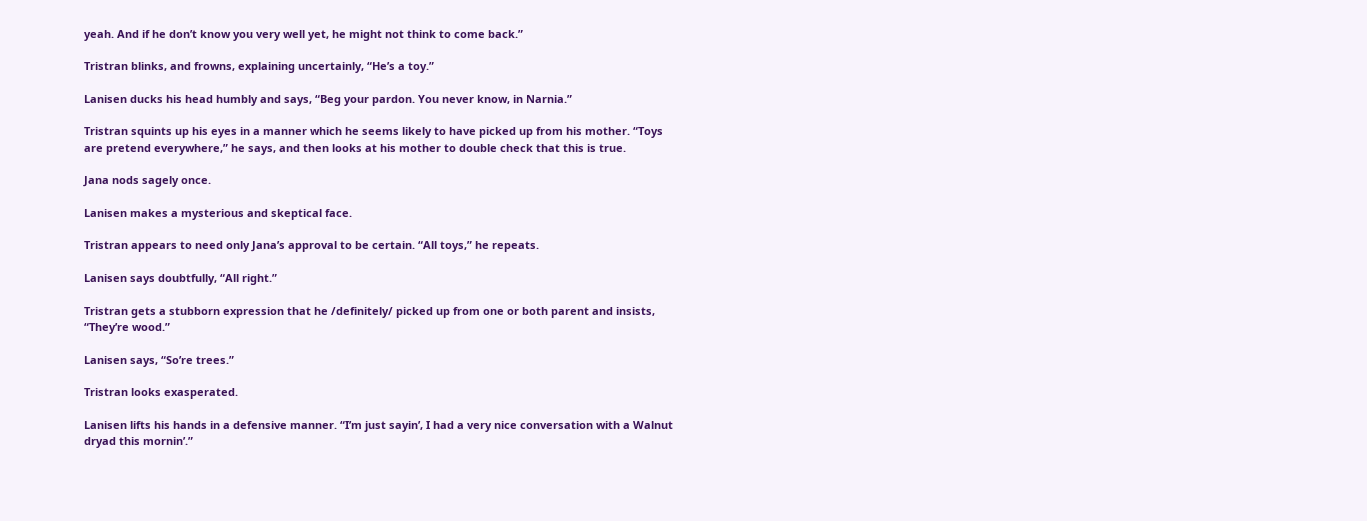yeah. And if he don’t know you very well yet, he might not think to come back.”

Tristran blinks, and frowns, explaining uncertainly, “He’s a toy.”

Lanisen ducks his head humbly and says, “Beg your pardon. You never know, in Narnia.”

Tristran squints up his eyes in a manner which he seems likely to have picked up from his mother. “Toys are pretend everywhere,” he says, and then looks at his mother to double check that this is true.

Jana nods sagely once.

Lanisen makes a mysterious and skeptical face.

Tristran appears to need only Jana’s approval to be certain. “All toys,” he repeats.

Lanisen says doubtfully, “All right.”

Tristran gets a stubborn expression that he /definitely/ picked up from one or both parent and insists, “They’re wood.”

Lanisen says, “So’re trees.”

Tristran looks exasperated.

Lanisen lifts his hands in a defensive manner. “I’m just sayin’, I had a very nice conversation with a Walnut dryad this mornin’.”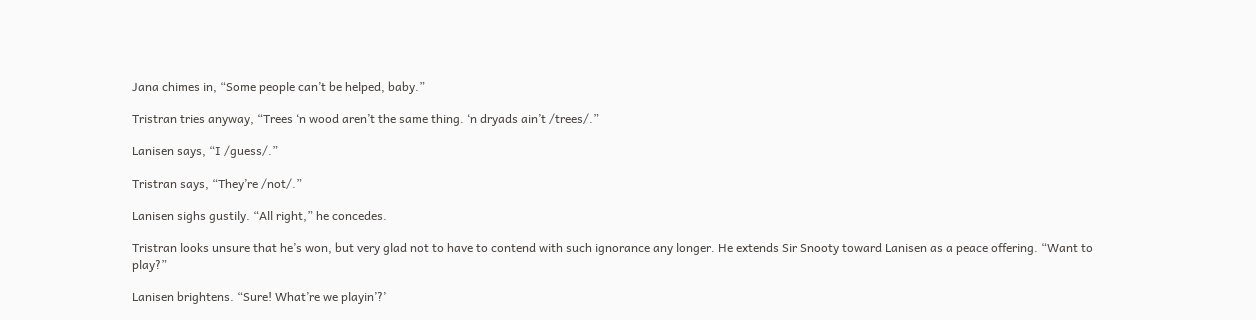Jana chimes in, “Some people can’t be helped, baby.”

Tristran tries anyway, “Trees ‘n wood aren’t the same thing. ‘n dryads ain’t /trees/.”

Lanisen says, “I /guess/.”

Tristran says, “They’re /not/.”

Lanisen sighs gustily. “All right,” he concedes.

Tristran looks unsure that he’s won, but very glad not to have to contend with such ignorance any longer. He extends Sir Snooty toward Lanisen as a peace offering. “Want to play?”

Lanisen brightens. “Sure! What’re we playin’?’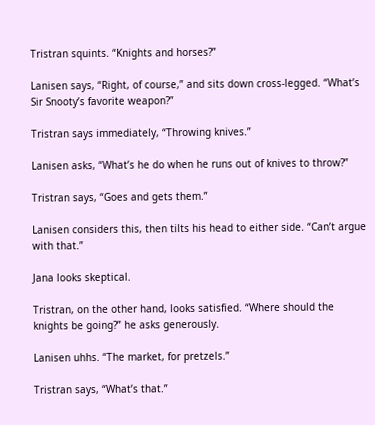Tristran squints. “Knights and horses?”

Lanisen says, “Right, of course,” and sits down cross-legged. “What’s Sir Snooty’s favorite weapon?”

Tristran says immediately, “Throwing knives.”

Lanisen asks, “What’s he do when he runs out of knives to throw?”

Tristran says, “Goes and gets them.”

Lanisen considers this, then tilts his head to either side. “Can’t argue with that.”

Jana looks skeptical.

Tristran, on the other hand, looks satisfied. “Where should the knights be going?” he asks generously.

Lanisen uhhs. “The market, for pretzels.”

Tristran says, “What’s that.”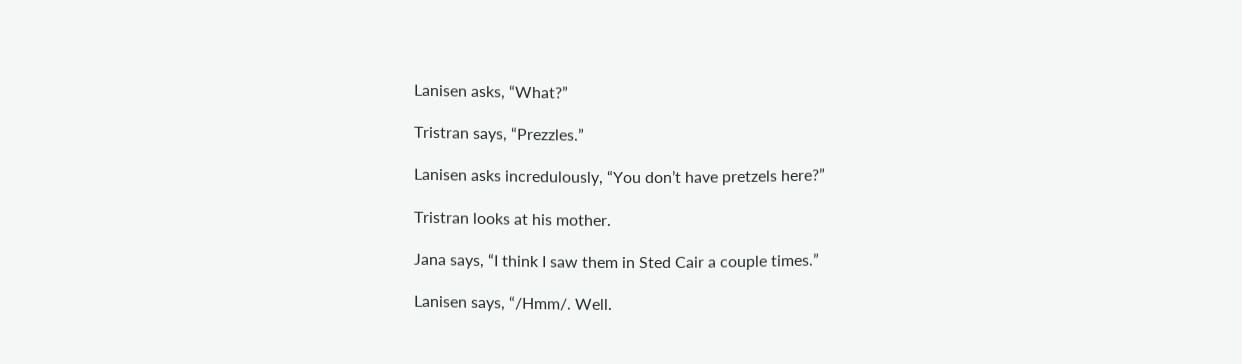Lanisen asks, “What?”

Tristran says, “Prezzles.”

Lanisen asks incredulously, “You don’t have pretzels here?”

Tristran looks at his mother.

Jana says, “I think I saw them in Sted Cair a couple times.”

Lanisen says, “/Hmm/. Well.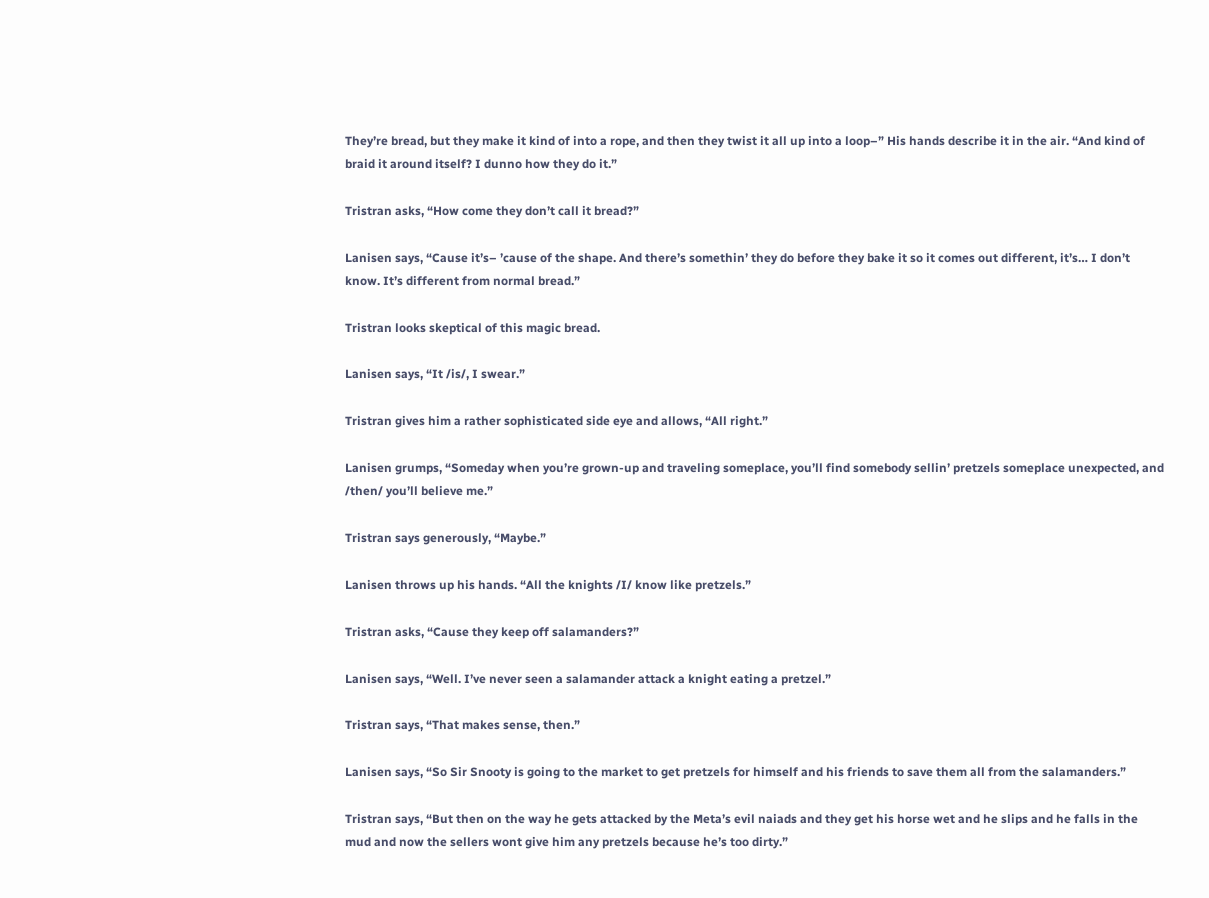They’re bread, but they make it kind of into a rope, and then they twist it all up into a loop–” His hands describe it in the air. “And kind of braid it around itself? I dunno how they do it.”

Tristran asks, “How come they don’t call it bread?”

Lanisen says, “Cause it’s– ’cause of the shape. And there’s somethin’ they do before they bake it so it comes out different, it’s… I don’t know. It’s different from normal bread.”

Tristran looks skeptical of this magic bread.

Lanisen says, “It /is/, I swear.”

Tristran gives him a rather sophisticated side eye and allows, “All right.”

Lanisen grumps, “Someday when you’re grown-up and traveling someplace, you’ll find somebody sellin’ pretzels someplace unexpected, and /then/ you’ll believe me.”

Tristran says generously, “Maybe.”

Lanisen throws up his hands. “All the knights /I/ know like pretzels.”

Tristran asks, “Cause they keep off salamanders?”

Lanisen says, “Well. I’ve never seen a salamander attack a knight eating a pretzel.”

Tristran says, “That makes sense, then.”

Lanisen says, “So Sir Snooty is going to the market to get pretzels for himself and his friends to save them all from the salamanders.”

Tristran says, “But then on the way he gets attacked by the Meta’s evil naiads and they get his horse wet and he slips and he falls in the mud and now the sellers wont give him any pretzels because he’s too dirty.”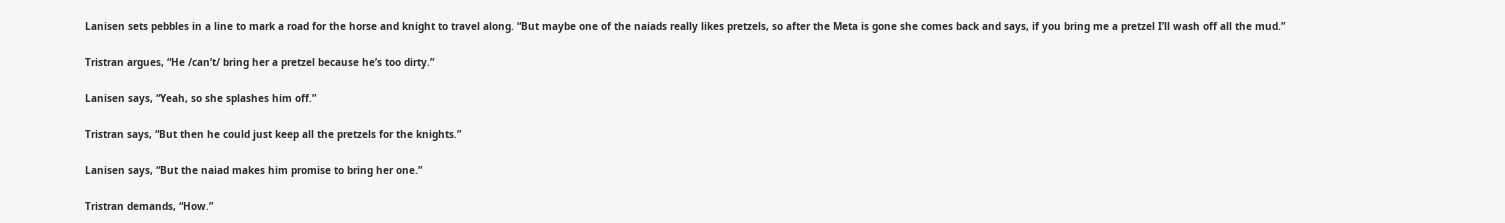Lanisen sets pebbles in a line to mark a road for the horse and knight to travel along. “But maybe one of the naiads really likes pretzels, so after the Meta is gone she comes back and says, if you bring me a pretzel I’ll wash off all the mud.”

Tristran argues, “He /can’t/ bring her a pretzel because he’s too dirty.”

Lanisen says, “Yeah, so she splashes him off.”

Tristran says, “But then he could just keep all the pretzels for the knights.”

Lanisen says, “But the naiad makes him promise to bring her one.”

Tristran demands, “How.”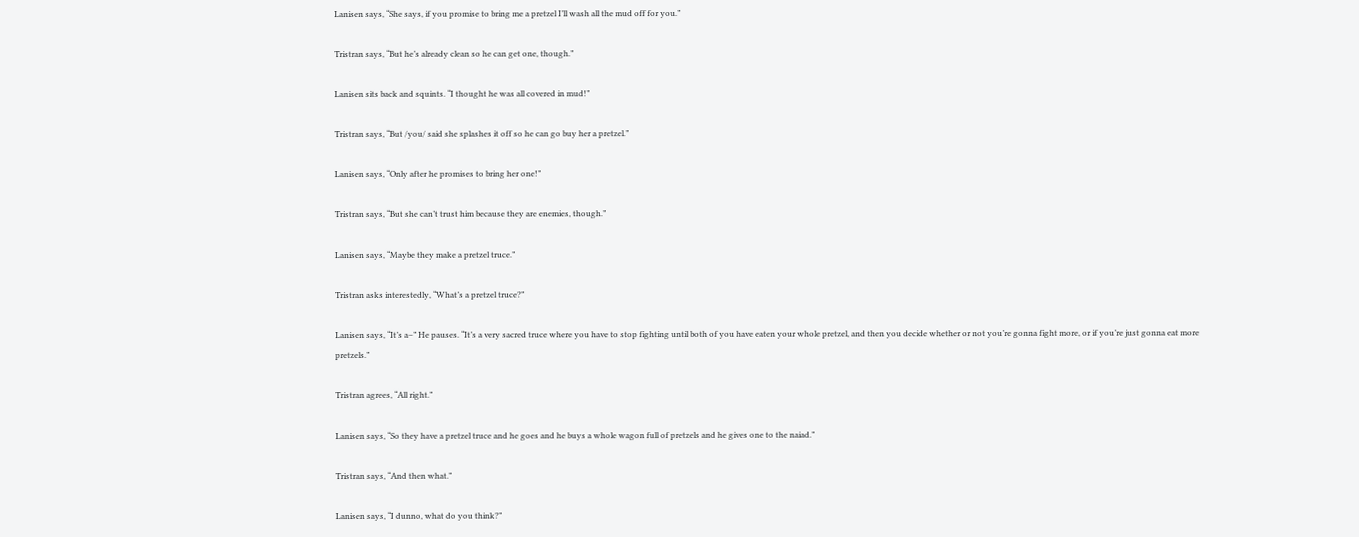Lanisen says, “She says, if you promise to bring me a pretzel I’ll wash all the mud off for you.”

Tristran says, “But he’s already clean so he can get one, though.”

Lanisen sits back and squints. “I thought he was all covered in mud!”

Tristran says, “But /you/ said she splashes it off so he can go buy her a pretzel.”

Lanisen says, “Only after he promises to bring her one!”

Tristran says, “But she can’t trust him because they are enemies, though.”

Lanisen says, “Maybe they make a pretzel truce.”

Tristran asks interestedly, “What’s a pretzel truce?”

Lanisen says, “It’s a–” He pauses. “It’s a very sacred truce where you have to stop fighting until both of you have eaten your whole pretzel, and then you decide whether or not you’re gonna fight more, or if you’re just gonna eat more pretzels.”

Tristran agrees, “All right.”

Lanisen says, “So they have a pretzel truce and he goes and he buys a whole wagon full of pretzels and he gives one to the naiad.”

Tristran says, “And then what.”

Lanisen says, “I dunno, what do you think?”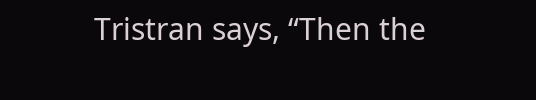Tristran says, “Then the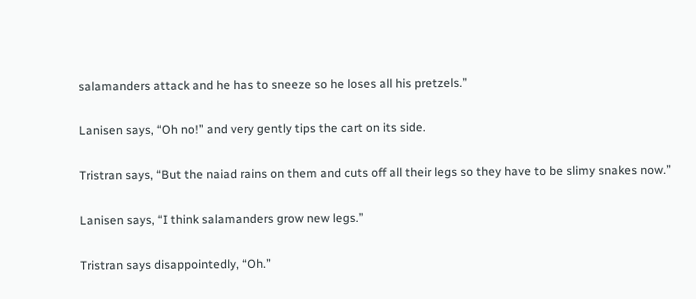salamanders attack and he has to sneeze so he loses all his pretzels.”

Lanisen says, “Oh no!” and very gently tips the cart on its side.

Tristran says, “But the naiad rains on them and cuts off all their legs so they have to be slimy snakes now.”

Lanisen says, “I think salamanders grow new legs.”

Tristran says disappointedly, “Oh.”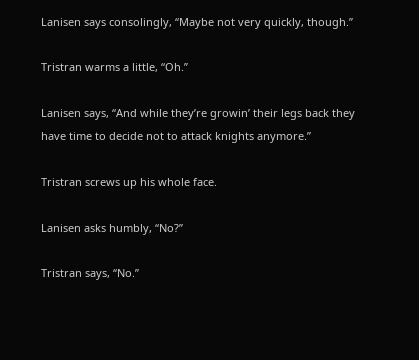Lanisen says consolingly, “Maybe not very quickly, though.”

Tristran warms a little, “Oh.”

Lanisen says, “And while they’re growin’ their legs back they have time to decide not to attack knights anymore.”

Tristran screws up his whole face.

Lanisen asks humbly, “No?”

Tristran says, “No.”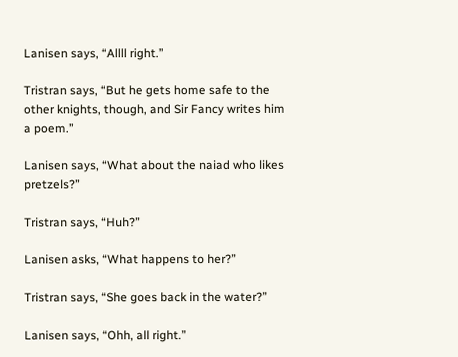Lanisen says, “Allll right.”

Tristran says, “But he gets home safe to the other knights, though, and Sir Fancy writes him a poem.”

Lanisen says, “What about the naiad who likes pretzels?”

Tristran says, “Huh?”

Lanisen asks, “What happens to her?”

Tristran says, “She goes back in the water?”

Lanisen says, “Ohh, all right.”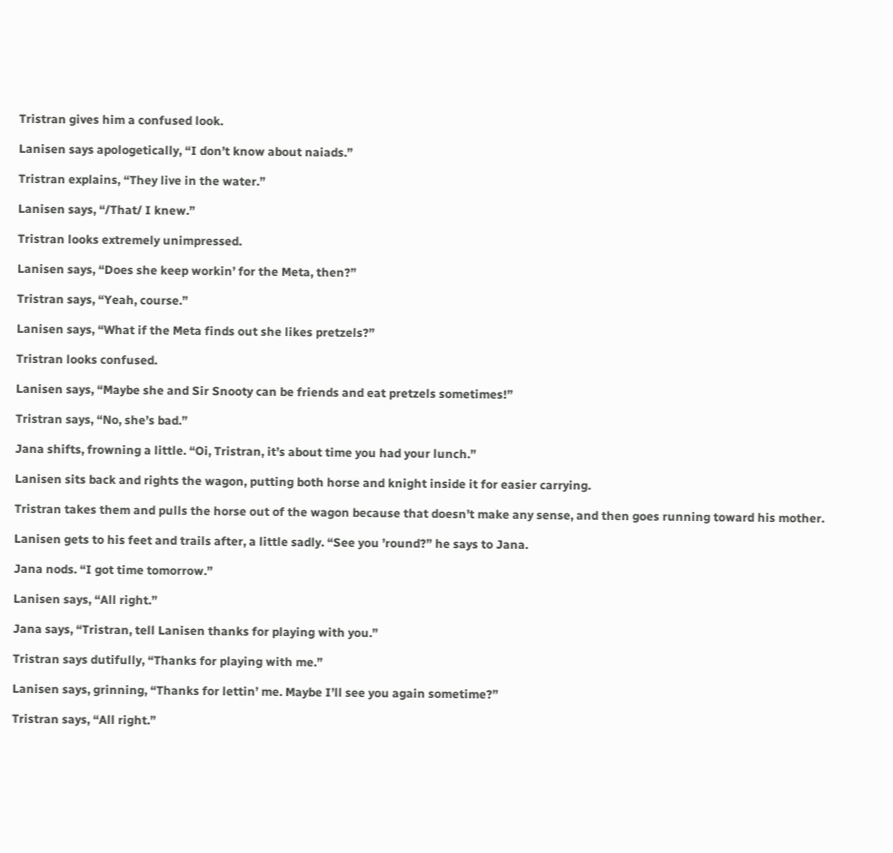Tristran gives him a confused look.

Lanisen says apologetically, “I don’t know about naiads.”

Tristran explains, “They live in the water.”

Lanisen says, “/That/ I knew.”

Tristran looks extremely unimpressed.

Lanisen says, “Does she keep workin’ for the Meta, then?”

Tristran says, “Yeah, course.”

Lanisen says, “What if the Meta finds out she likes pretzels?”

Tristran looks confused.

Lanisen says, “Maybe she and Sir Snooty can be friends and eat pretzels sometimes!”

Tristran says, “No, she’s bad.”

Jana shifts, frowning a little. “Oi, Tristran, it’s about time you had your lunch.”

Lanisen sits back and rights the wagon, putting both horse and knight inside it for easier carrying.

Tristran takes them and pulls the horse out of the wagon because that doesn’t make any sense, and then goes running toward his mother.

Lanisen gets to his feet and trails after, a little sadly. “See you ’round?” he says to Jana.

Jana nods. “I got time tomorrow.”

Lanisen says, “All right.”

Jana says, “Tristran, tell Lanisen thanks for playing with you.”

Tristran says dutifully, “Thanks for playing with me.”

Lanisen says, grinning, “Thanks for lettin’ me. Maybe I’ll see you again sometime?”

Tristran says, “All right.”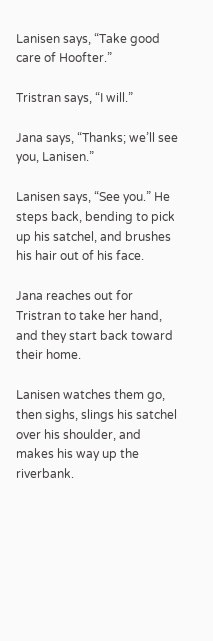Lanisen says, “Take good care of Hoofter.”

Tristran says, “I will.”

Jana says, “Thanks; we’ll see you, Lanisen.”

Lanisen says, “See you.” He steps back, bending to pick up his satchel, and brushes his hair out of his face.

Jana reaches out for Tristran to take her hand, and they start back toward their home.

Lanisen watches them go, then sighs, slings his satchel over his shoulder, and makes his way up the riverbank.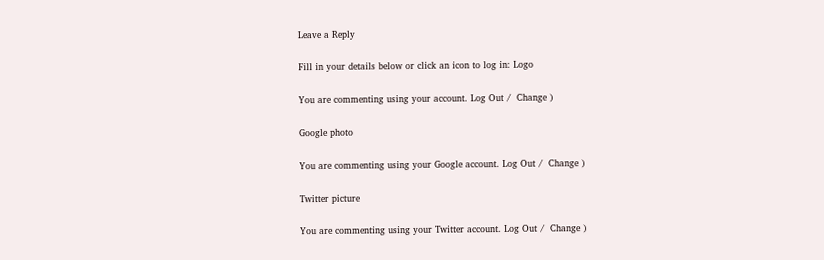Leave a Reply

Fill in your details below or click an icon to log in: Logo

You are commenting using your account. Log Out /  Change )

Google photo

You are commenting using your Google account. Log Out /  Change )

Twitter picture

You are commenting using your Twitter account. Log Out /  Change )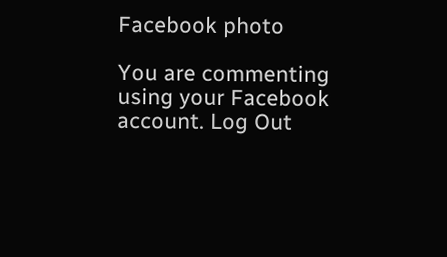Facebook photo

You are commenting using your Facebook account. Log Out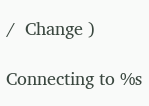/  Change )

Connecting to %s